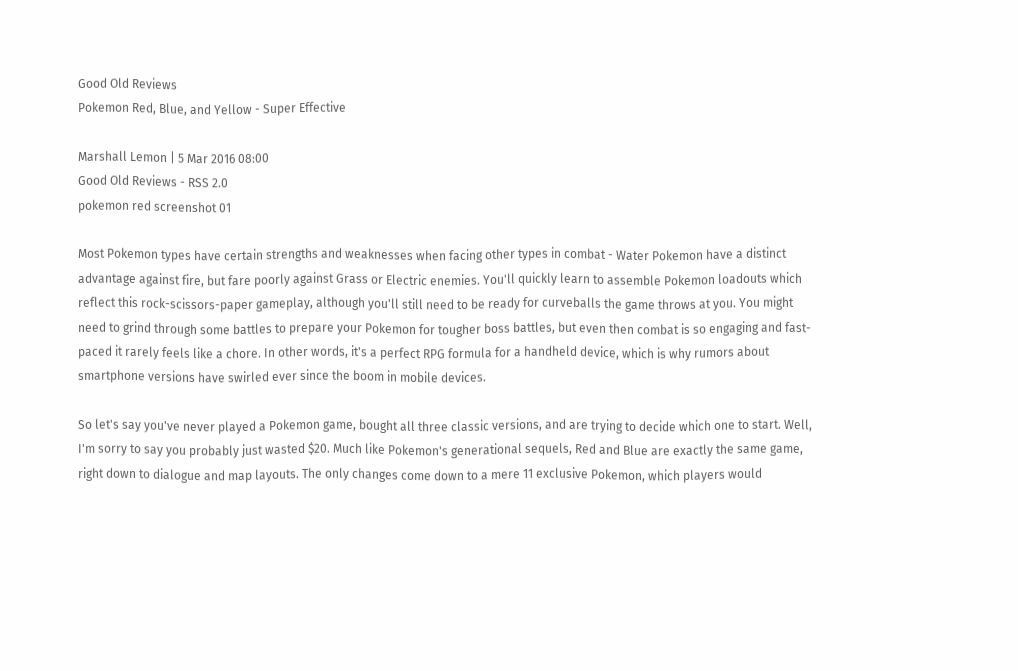Good Old Reviews
Pokemon Red, Blue, and Yellow - Super Effective

Marshall Lemon | 5 Mar 2016 08:00
Good Old Reviews - RSS 2.0
pokemon red screenshot 01

Most Pokemon types have certain strengths and weaknesses when facing other types in combat - Water Pokemon have a distinct advantage against fire, but fare poorly against Grass or Electric enemies. You'll quickly learn to assemble Pokemon loadouts which reflect this rock-scissors-paper gameplay, although you'll still need to be ready for curveballs the game throws at you. You might need to grind through some battles to prepare your Pokemon for tougher boss battles, but even then combat is so engaging and fast-paced it rarely feels like a chore. In other words, it's a perfect RPG formula for a handheld device, which is why rumors about smartphone versions have swirled ever since the boom in mobile devices.

So let's say you've never played a Pokemon game, bought all three classic versions, and are trying to decide which one to start. Well, I'm sorry to say you probably just wasted $20. Much like Pokemon's generational sequels, Red and Blue are exactly the same game, right down to dialogue and map layouts. The only changes come down to a mere 11 exclusive Pokemon, which players would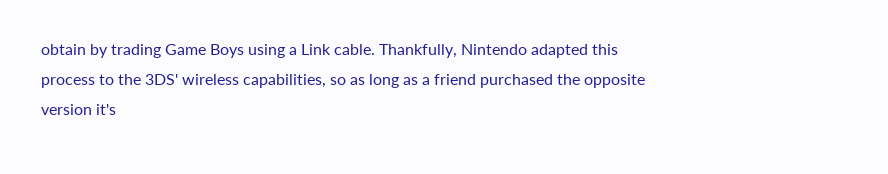obtain by trading Game Boys using a Link cable. Thankfully, Nintendo adapted this process to the 3DS' wireless capabilities, so as long as a friend purchased the opposite version it's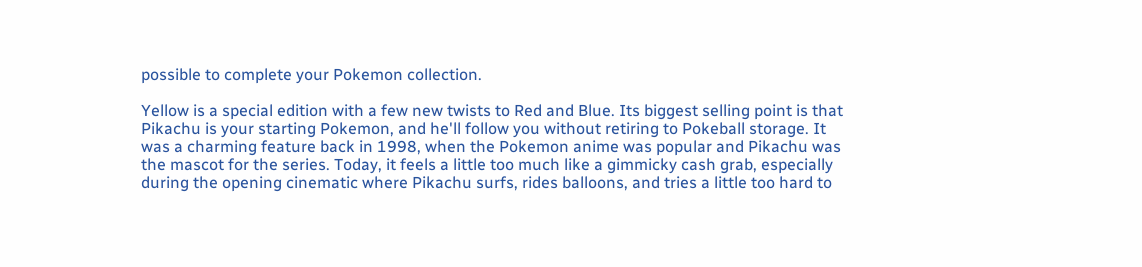possible to complete your Pokemon collection.

Yellow is a special edition with a few new twists to Red and Blue. Its biggest selling point is that Pikachu is your starting Pokemon, and he'll follow you without retiring to Pokeball storage. It was a charming feature back in 1998, when the Pokemon anime was popular and Pikachu was the mascot for the series. Today, it feels a little too much like a gimmicky cash grab, especially during the opening cinematic where Pikachu surfs, rides balloons, and tries a little too hard to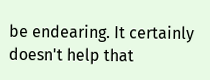be endearing. It certainly doesn't help that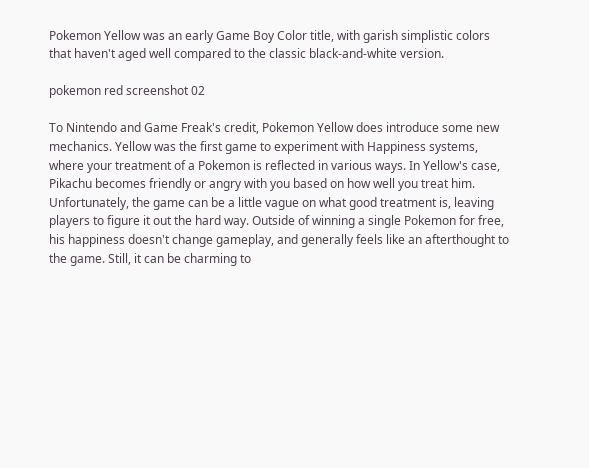Pokemon Yellow was an early Game Boy Color title, with garish simplistic colors that haven't aged well compared to the classic black-and-white version.

pokemon red screenshot 02

To Nintendo and Game Freak's credit, Pokemon Yellow does introduce some new mechanics. Yellow was the first game to experiment with Happiness systems, where your treatment of a Pokemon is reflected in various ways. In Yellow's case, Pikachu becomes friendly or angry with you based on how well you treat him. Unfortunately, the game can be a little vague on what good treatment is, leaving players to figure it out the hard way. Outside of winning a single Pokemon for free, his happiness doesn't change gameplay, and generally feels like an afterthought to the game. Still, it can be charming to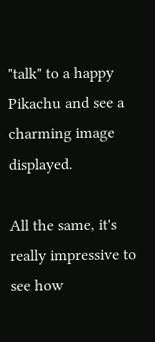"talk" to a happy Pikachu and see a charming image displayed.

All the same, it's really impressive to see how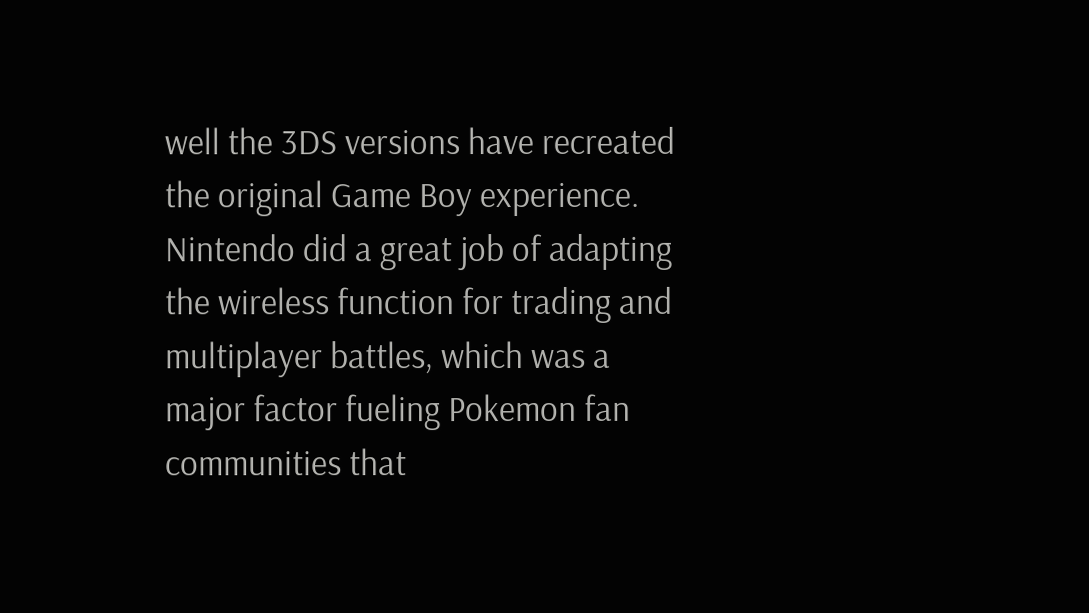well the 3DS versions have recreated the original Game Boy experience. Nintendo did a great job of adapting the wireless function for trading and multiplayer battles, which was a major factor fueling Pokemon fan communities that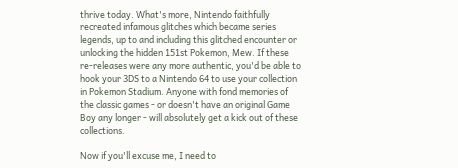thrive today. What's more, Nintendo faithfully recreated infamous glitches which became series legends, up to and including this glitched encounter or unlocking the hidden 151st Pokemon, Mew. If these re-releases were any more authentic, you'd be able to hook your 3DS to a Nintendo 64 to use your collection in Pokemon Stadium. Anyone with fond memories of the classic games - or doesn't have an original Game Boy any longer - will absolutely get a kick out of these collections.

Now if you'll excuse me, I need to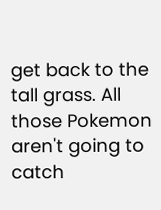get back to the tall grass. All those Pokemon aren't going to catch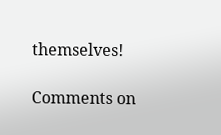themselves!

Comments on